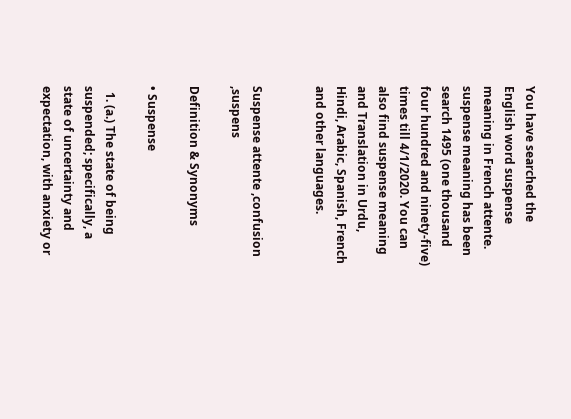You have searched the English word suspense meaning in French attente. suspense meaning has been search 1495 (one thousand four hundred and ninety-five) times till 4/1/2020. You can also find suspense meaning and Translation in Urdu, Hindi, Arabic, Spanish, French and other languages.


Suspense attente ,confusion ,suspens

Definition & Synonyms

• Suspense

  1. (a.) The state of being suspended; specifically, a state of uncertainty and expectation, with anxiety or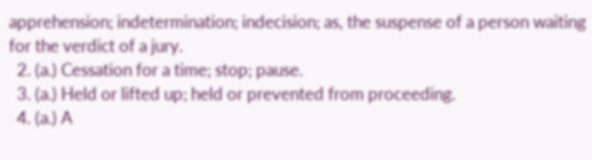apprehension; indetermination; indecision; as, the suspense of a person waiting for the verdict of a jury.
  2. (a.) Cessation for a time; stop; pause.
  3. (a.) Held or lifted up; held or prevented from proceeding.
  4. (a.) A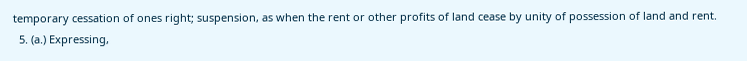temporary cessation of ones right; suspension, as when the rent or other profits of land cease by unity of possession of land and rent.
  5. (a.) Expressing,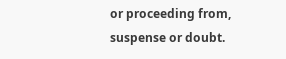or proceeding from, suspense or doubt.